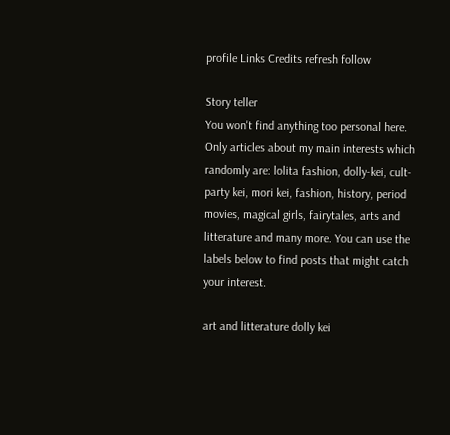profile Links Credits refresh follow

Story teller
You won't find anything too personal here. Only articles about my main interests which randomly are: lolita fashion, dolly-kei, cult-party kei, mori kei, fashion, history, period movies, magical girls, fairytales, arts and litterature and many more. You can use the labels below to find posts that might catch your interest.

art and litterature dolly kei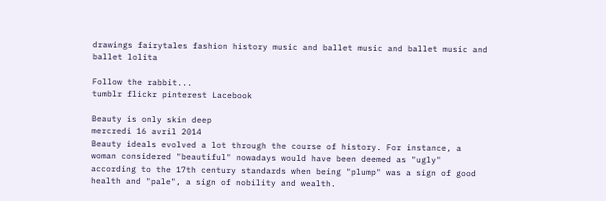drawings fairytales fashion history music and ballet music and ballet music and ballet lolita

Follow the rabbit...
tumblr flickr pinterest Lacebook

Beauty is only skin deep
mercredi 16 avril 2014
Beauty ideals evolved a lot through the course of history. For instance, a woman considered "beautiful" nowadays would have been deemed as "ugly" according to the 17th century standards when being "plump" was a sign of good health and "pale", a sign of nobility and wealth.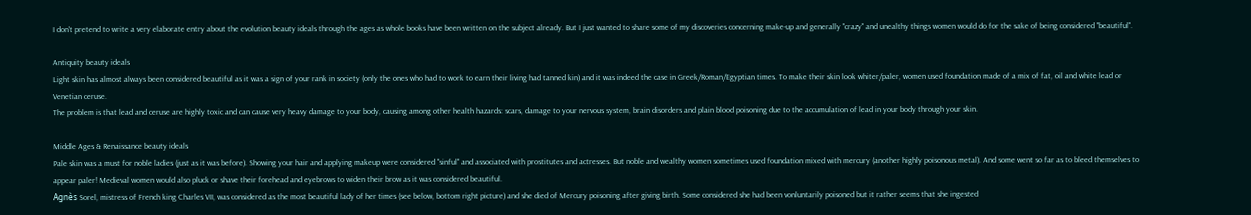I don't pretend to write a very elaborate entry about the evolution beauty ideals through the ages as whole books have been written on the subject already. But I just wanted to share some of my discoveries concerning make-up and generally "crazy" and unealthy things women would do for the sake of being considered "beautiful".

Antiquity beauty ideals
Light skin has almost always been considered beautiful as it was a sign of your rank in society (only the ones who had to work to earn their living had tanned kin) and it was indeed the case in Greek/Roman/Egyptian times. To make their skin look whiter/paler, women used foundation made of a mix of fat, oil and white lead or Venetian ceruse.
The problem is that lead and ceruse are highly toxic and can cause very heavy damage to your body, causing among other health hazards: scars, damage to your nervous system, brain disorders and plain blood poisoning due to the accumulation of lead in your body through your skin.

Middle Ages & Renaissance beauty ideals
Pale skin was a must for noble ladies (just as it was before). Showing your hair and applying makeup were considered "sinful" and associated with prostitutes and actresses. But noble and wealthy women sometimes used foundation mixed with mercury (another highly poisonous metal). And some went so far as to bleed themselves to appear paler! Medieval women would also pluck or shave their forehead and eyebrows to widen their brow as it was considered beautiful.
Agnès Sorel, mistress of French king Charles VII, was considered as the most beautiful lady of her times (see below, bottom right picture) and she died of Mercury poisoning after giving birth. Some considered she had been vonluntarily poisoned but it rather seems that she ingested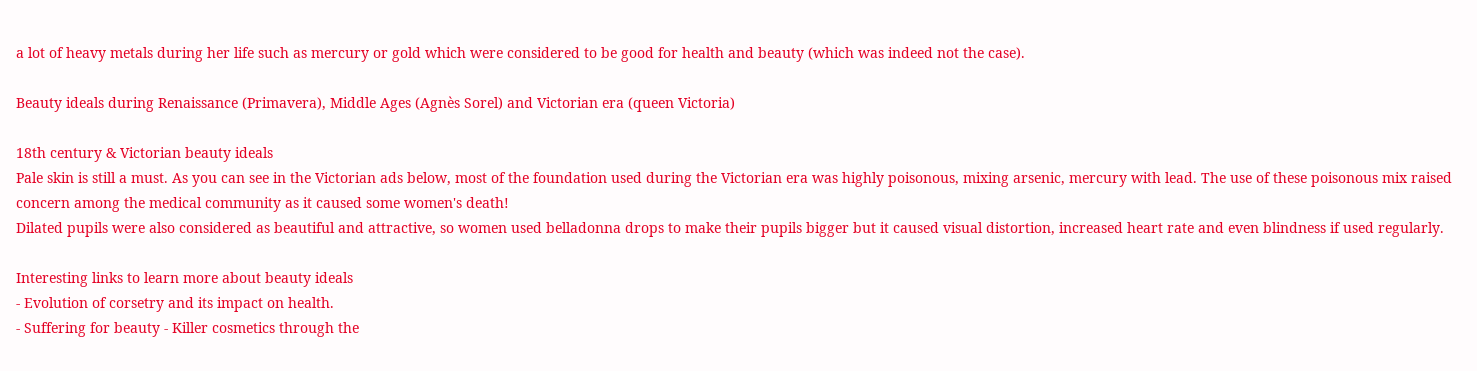a lot of heavy metals during her life such as mercury or gold which were considered to be good for health and beauty (which was indeed not the case).

Beauty ideals during Renaissance (Primavera), Middle Ages (Agnès Sorel) and Victorian era (queen Victoria)

18th century & Victorian beauty ideals
Pale skin is still a must. As you can see in the Victorian ads below, most of the foundation used during the Victorian era was highly poisonous, mixing arsenic, mercury with lead. The use of these poisonous mix raised concern among the medical community as it caused some women's death!
Dilated pupils were also considered as beautiful and attractive, so women used belladonna drops to make their pupils bigger but it caused visual distortion, increased heart rate and even blindness if used regularly.

Interesting links to learn more about beauty ideals
- Evolution of corsetry and its impact on health.
- Suffering for beauty - Killer cosmetics through the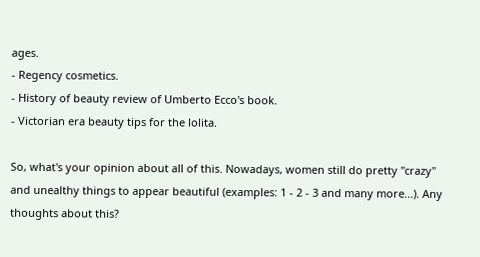ages.
- Regency cosmetics.
- History of beauty review of Umberto Ecco's book.
- Victorian era beauty tips for the lolita.

So, what's your opinion about all of this. Nowadays, women still do pretty "crazy" and unealthy things to appear beautiful (examples: 1 - 2 - 3 and many more...). Any thoughts about this?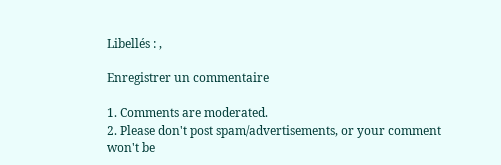Libellés : ,

Enregistrer un commentaire

1. Comments are moderated.
2. Please don't post spam/advertisements, or your comment won't be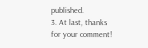published.
3. At last, thanks for your comment!